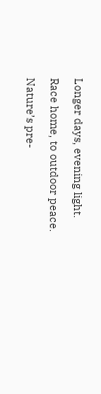Longer days, evening light.

Race home, to outdoor peace.

Nature’s pre-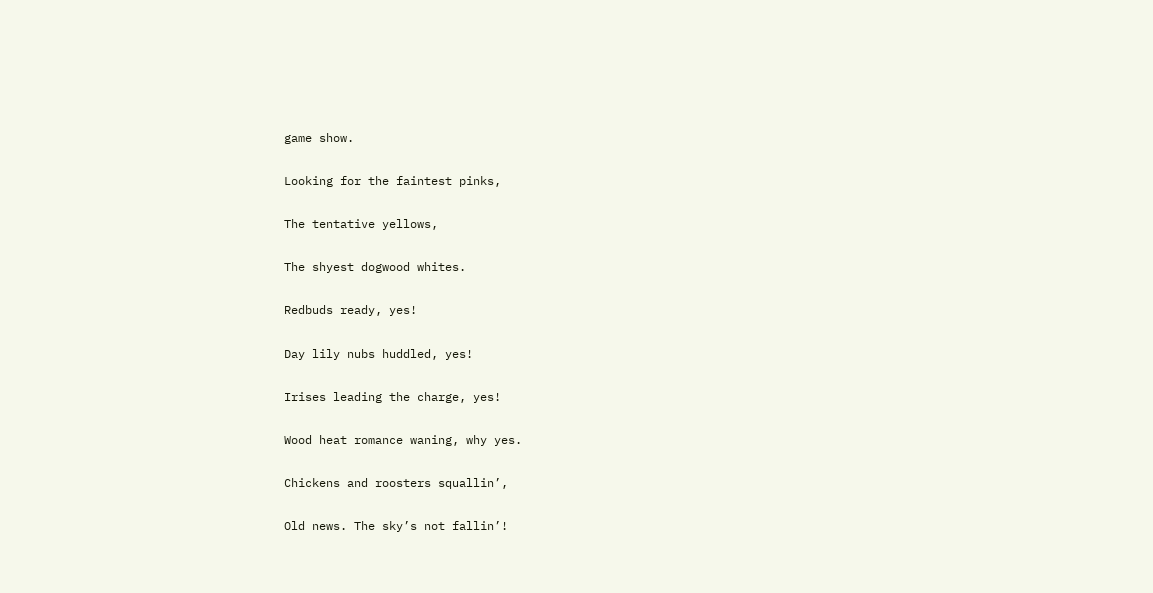game show.

Looking for the faintest pinks,

The tentative yellows,

The shyest dogwood whites.

Redbuds ready, yes!

Day lily nubs huddled, yes!

Irises leading the charge, yes!

Wood heat romance waning, why yes.

Chickens and roosters squallin’,

Old news. The sky’s not fallin’!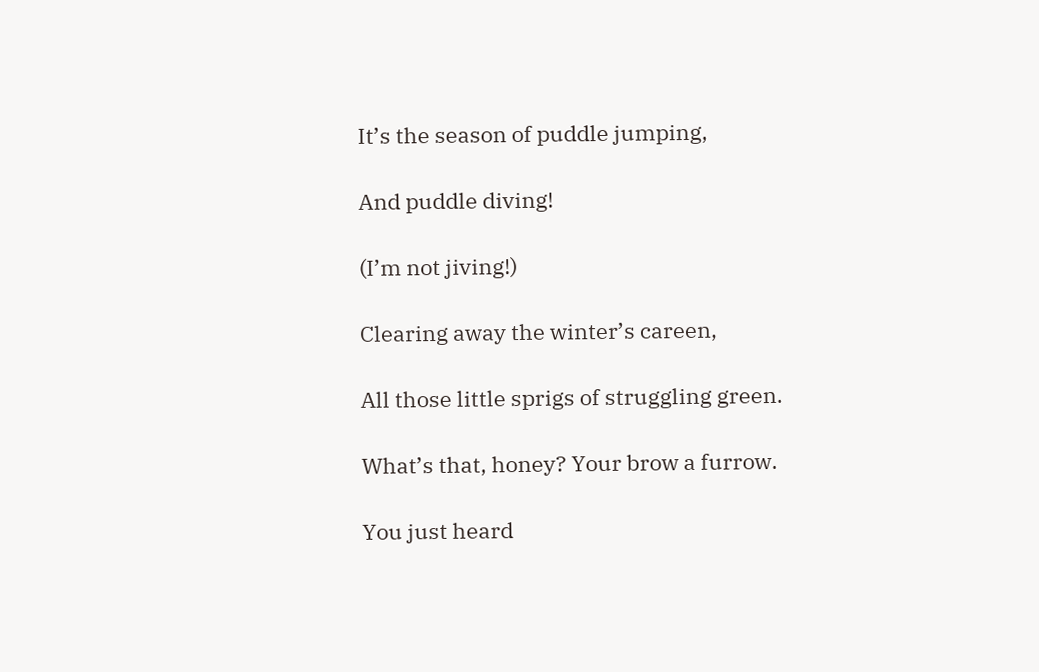It’s the season of puddle jumping,

And puddle diving!

(I’m not jiving!)

Clearing away the winter’s careen,

All those little sprigs of struggling green.

What’s that, honey? Your brow a furrow.

You just heard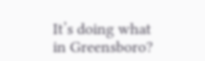It’s doing what in Greensboro?